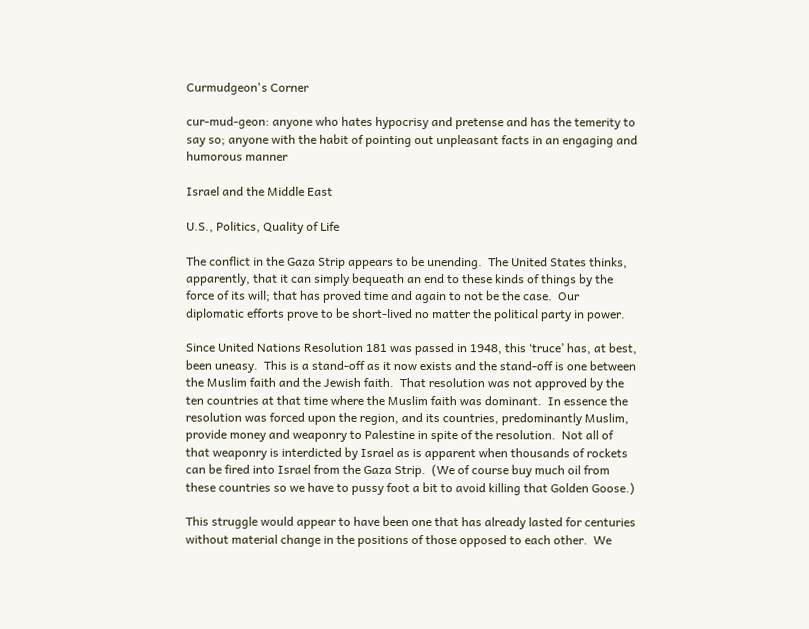Curmudgeon's Corner

cur-mud-geon: anyone who hates hypocrisy and pretense and has the temerity to say so; anyone with the habit of pointing out unpleasant facts in an engaging and humorous manner

Israel and the Middle East

U.S., Politics, Quality of Life

The conflict in the Gaza Strip appears to be unending.  The United States thinks, apparently, that it can simply bequeath an end to these kinds of things by the force of its will; that has proved time and again to not be the case.  Our diplomatic efforts prove to be short-lived no matter the political party in power.

Since United Nations Resolution 181 was passed in 1948, this ‘truce’ has, at best, been uneasy.  This is a stand-off as it now exists and the stand-off is one between the Muslim faith and the Jewish faith.  That resolution was not approved by the ten countries at that time where the Muslim faith was dominant.  In essence the resolution was forced upon the region, and its countries, predominantly Muslim, provide money and weaponry to Palestine in spite of the resolution.  Not all of that weaponry is interdicted by Israel as is apparent when thousands of rockets can be fired into Israel from the Gaza Strip.  (We of course buy much oil from these countries so we have to pussy foot a bit to avoid killing that Golden Goose.)

This struggle would appear to have been one that has already lasted for centuries without material change in the positions of those opposed to each other.  We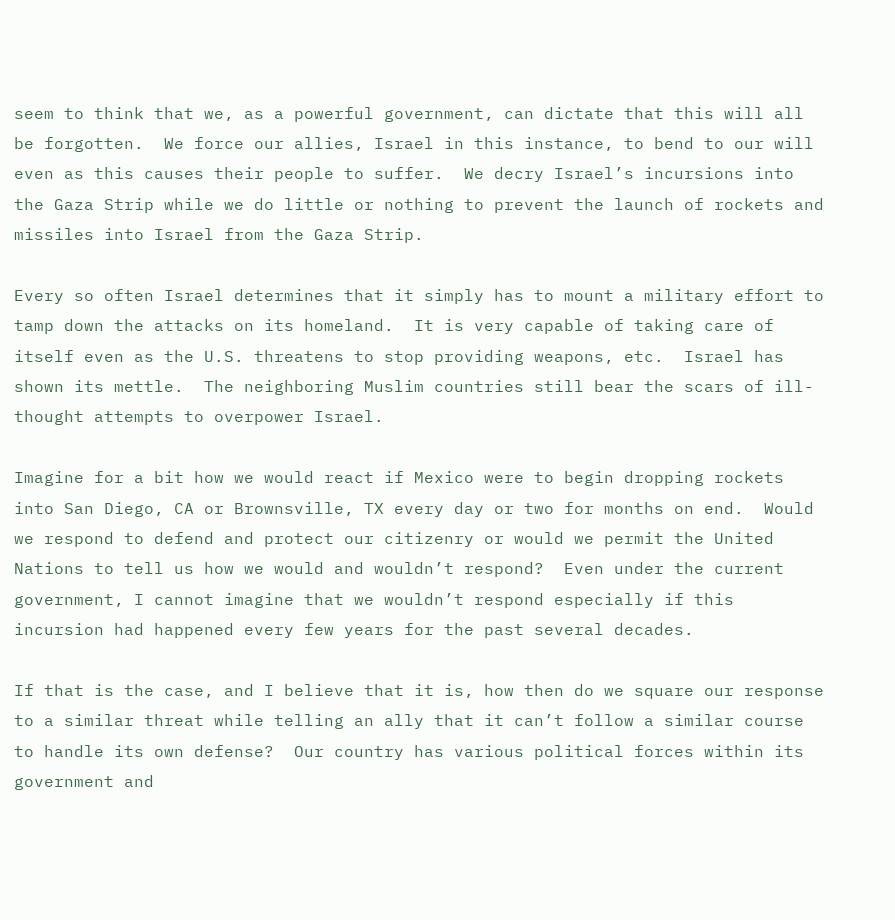seem to think that we, as a powerful government, can dictate that this will all be forgotten.  We force our allies, Israel in this instance, to bend to our will even as this causes their people to suffer.  We decry Israel’s incursions into the Gaza Strip while we do little or nothing to prevent the launch of rockets and missiles into Israel from the Gaza Strip.

Every so often Israel determines that it simply has to mount a military effort to tamp down the attacks on its homeland.  It is very capable of taking care of itself even as the U.S. threatens to stop providing weapons, etc.  Israel has shown its mettle.  The neighboring Muslim countries still bear the scars of ill-thought attempts to overpower Israel.

Imagine for a bit how we would react if Mexico were to begin dropping rockets into San Diego, CA or Brownsville, TX every day or two for months on end.  Would we respond to defend and protect our citizenry or would we permit the United Nations to tell us how we would and wouldn’t respond?  Even under the current government, I cannot imagine that we wouldn’t respond especially if this incursion had happened every few years for the past several decades.

If that is the case, and I believe that it is, how then do we square our response to a similar threat while telling an ally that it can’t follow a similar course to handle its own defense?  Our country has various political forces within its government and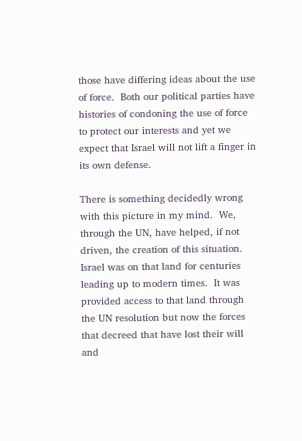those have differing ideas about the use of force.  Both our political parties have histories of condoning the use of force to protect our interests and yet we expect that Israel will not lift a finger in its own defense.

There is something decidedly wrong with this picture in my mind.  We, through the UN, have helped, if not driven, the creation of this situation.  Israel was on that land for centuries leading up to modern times.  It was provided access to that land through the UN resolution but now the forces that decreed that have lost their will and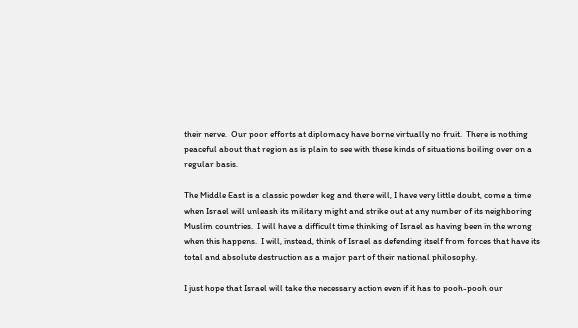their nerve.  Our poor efforts at diplomacy have borne virtually no fruit.  There is nothing peaceful about that region as is plain to see with these kinds of situations boiling over on a regular basis.

The Middle East is a classic powder keg and there will, I have very little doubt, come a time when Israel will unleash its military might and strike out at any number of its neighboring Muslim countries.  I will have a difficult time thinking of Israel as having been in the wrong when this happens.  I will, instead, think of Israel as defending itself from forces that have its total and absolute destruction as a major part of their national philosophy.

I just hope that Israel will take the necessary action even if it has to pooh-pooh our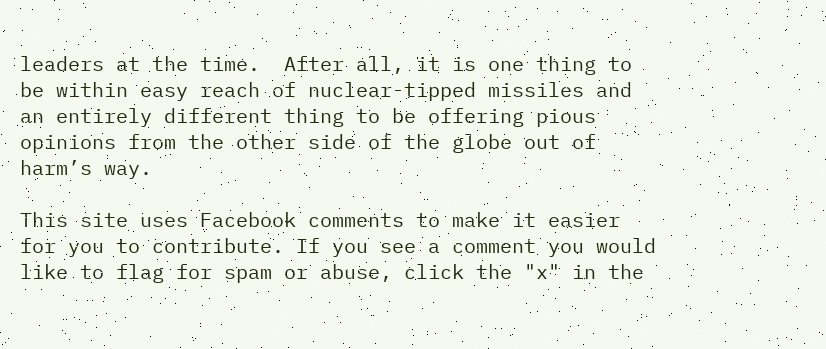leaders at the time.  After all, it is one thing to be within easy reach of nuclear-tipped missiles and an entirely different thing to be offering pious opinions from the other side of the globe out of harm’s way.

This site uses Facebook comments to make it easier for you to contribute. If you see a comment you would like to flag for spam or abuse, click the "x" in the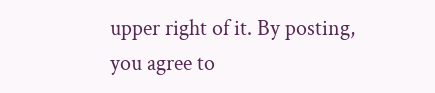upper right of it. By posting, you agree to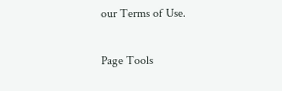our Terms of Use.

Page Tools